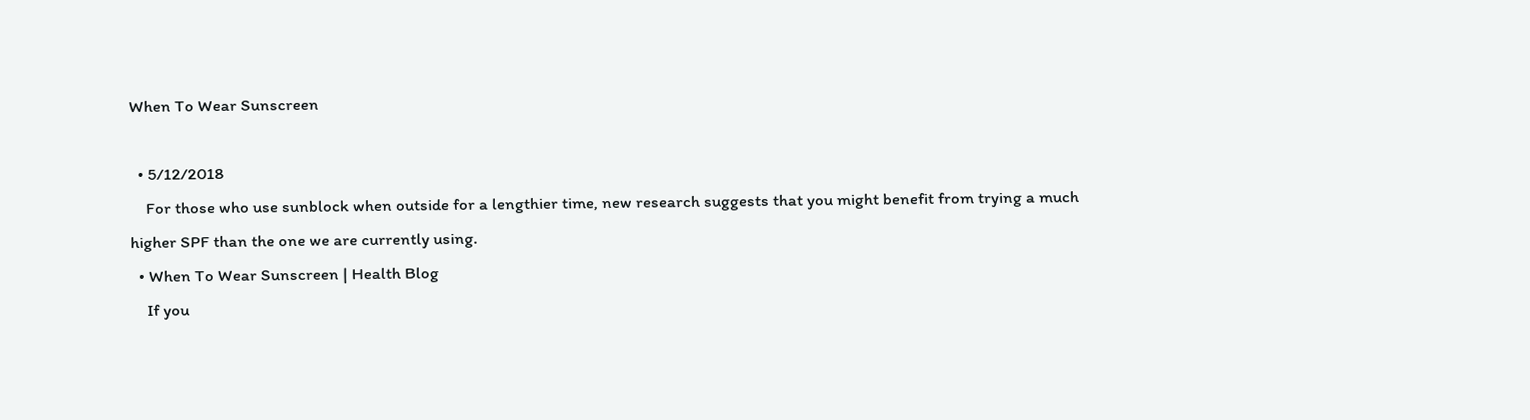When To Wear Sunscreen

  • 5/12/2018
    For those who use sunblock when outside for a lengthier time, new research suggests that you might benefit from trying a much higher SPF than the one we are currently using.
  • When To Wear Sunscreen | Health Blog
    If you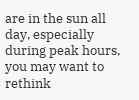are in the sun all day, especially during peak hours, you may want to rethink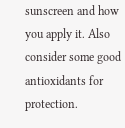sunscreen and how you apply it. Also consider some good antioxidants for protection.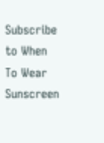Subscribe to When To Wear Sunscreen